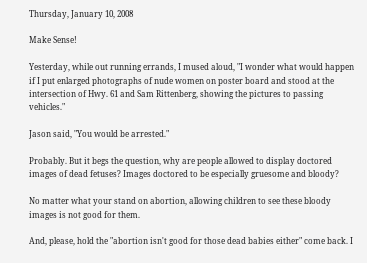Thursday, January 10, 2008

Make Sense!

Yesterday, while out running errands, I mused aloud, "I wonder what would happen if I put enlarged photographs of nude women on poster board and stood at the intersection of Hwy. 61 and Sam Rittenberg, showing the pictures to passing vehicles."

Jason said, "You would be arrested."

Probably. But it begs the question, why are people allowed to display doctored images of dead fetuses? Images doctored to be especially gruesome and bloody?

No matter what your stand on abortion, allowing children to see these bloody images is not good for them.

And, please, hold the "abortion isn't good for those dead babies either" come back. I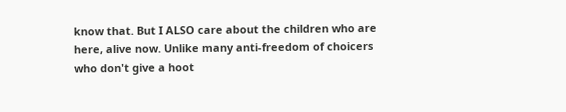know that. But I ALSO care about the children who are here, alive now. Unlike many anti-freedom of choicers who don't give a hoot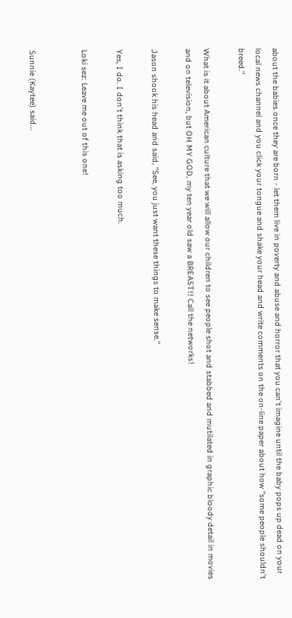about the babies once they are born - let them live in poverty and abuse and horror that you can't imagine until the baby pops up dead on your local news channel and you click your tongue and shake your head and write comments on the on-line paper about how "some people shouldn't breed."

What is it about American culture that we will allow our children to see people shot and stabbed and mutilated in graphic bloody detail in movies and on television, but OH MY GOD, my ten year old saw a BREAST!! Call the networks!

Jason shook his head and said, "See, you just want these things to make sense."

Yes, I do. I don't think that is asking too much.

Loki sez: Leave me out of this one!


Sunnie (Kaytee) said...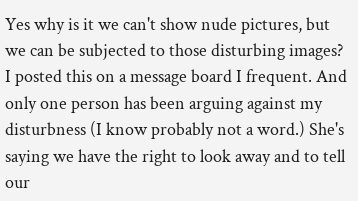Yes why is it we can't show nude pictures, but we can be subjected to those disturbing images? I posted this on a message board I frequent. And only one person has been arguing against my disturbness (I know probably not a word.) She's saying we have the right to look away and to tell our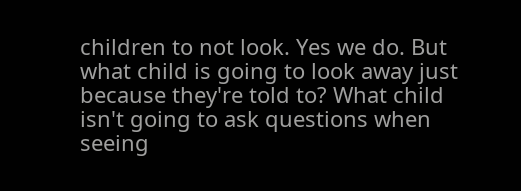children to not look. Yes we do. But what child is going to look away just because they're told to? What child isn't going to ask questions when seeing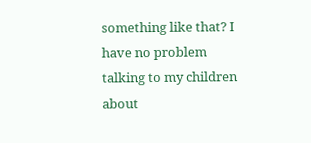something like that? I have no problem talking to my children about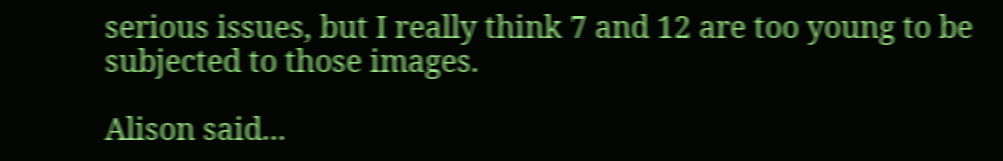serious issues, but I really think 7 and 12 are too young to be subjected to those images.

Alison said...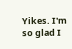Yikes. I'm so glad I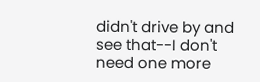didn't drive by and see that--I don't need one more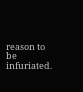reason to be infuriated.